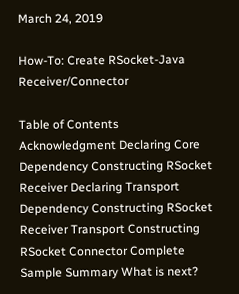March 24, 2019

How-To: Create RSocket-Java Receiver/Connector

Table of Contents Acknowledgment Declaring Core Dependency Constructing RSocket Receiver Declaring Transport Dependency Constructing RSocket Receiver Transport Constructing RSocket Connector Complete Sample Summary What is next?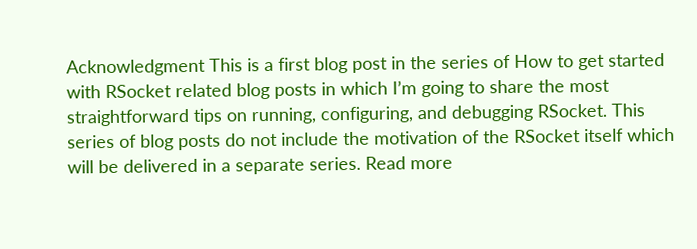Acknowledgment This is a first blog post in the series of How to get started with RSocket related blog posts in which I’m going to share the most straightforward tips on running, configuring, and debugging RSocket. This series of blog posts do not include the motivation of the RSocket itself which will be delivered in a separate series. Read more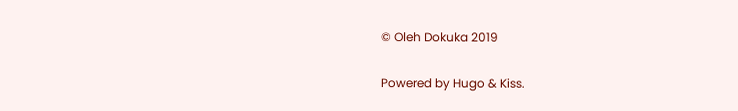© Oleh Dokuka 2019

Powered by Hugo & Kiss.